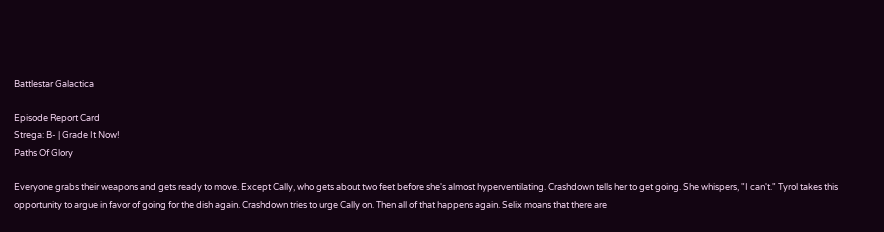Battlestar Galactica

Episode Report Card
Strega: B- | Grade It Now!
Paths Of Glory

Everyone grabs their weapons and gets ready to move. Except Cally, who gets about two feet before she's almost hyperventilating. Crashdown tells her to get going. She whispers, "I can't." Tyrol takes this opportunity to argue in favor of going for the dish again. Crashdown tries to urge Cally on. Then all of that happens again. Selix moans that there are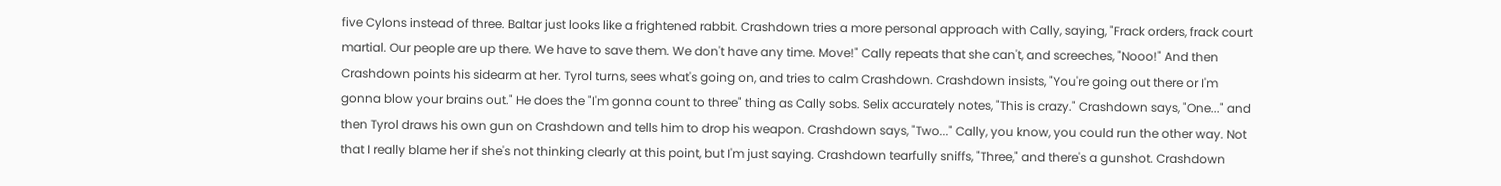five Cylons instead of three. Baltar just looks like a frightened rabbit. Crashdown tries a more personal approach with Cally, saying, "Frack orders, frack court martial. Our people are up there. We have to save them. We don't have any time. Move!" Cally repeats that she can't, and screeches, "Nooo!" And then Crashdown points his sidearm at her. Tyrol turns, sees what's going on, and tries to calm Crashdown. Crashdown insists, "You're going out there or I'm gonna blow your brains out." He does the "I'm gonna count to three" thing as Cally sobs. Selix accurately notes, "This is crazy." Crashdown says, "One..." and then Tyrol draws his own gun on Crashdown and tells him to drop his weapon. Crashdown says, "Two..." Cally, you know, you could run the other way. Not that I really blame her if she's not thinking clearly at this point, but I'm just saying. Crashdown tearfully sniffs, "Three," and there's a gunshot. Crashdown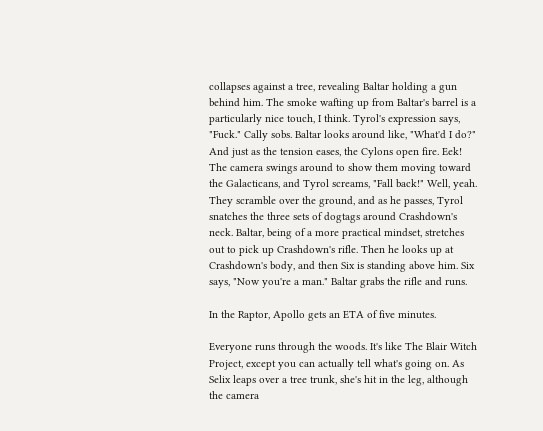collapses against a tree, revealing Baltar holding a gun behind him. The smoke wafting up from Baltar's barrel is a particularly nice touch, I think. Tyrol's expression says, "Fuck." Cally sobs. Baltar looks around like, "What'd I do?" And just as the tension eases, the Cylons open fire. Eek! The camera swings around to show them moving toward the Galacticans, and Tyrol screams, "Fall back!" Well, yeah. They scramble over the ground, and as he passes, Tyrol snatches the three sets of dogtags around Crashdown's neck. Baltar, being of a more practical mindset, stretches out to pick up Crashdown's rifle. Then he looks up at Crashdown's body, and then Six is standing above him. Six says, "Now you're a man." Baltar grabs the rifle and runs.

In the Raptor, Apollo gets an ETA of five minutes.

Everyone runs through the woods. It's like The Blair Witch Project, except you can actually tell what's going on. As Selix leaps over a tree trunk, she's hit in the leg, although the camera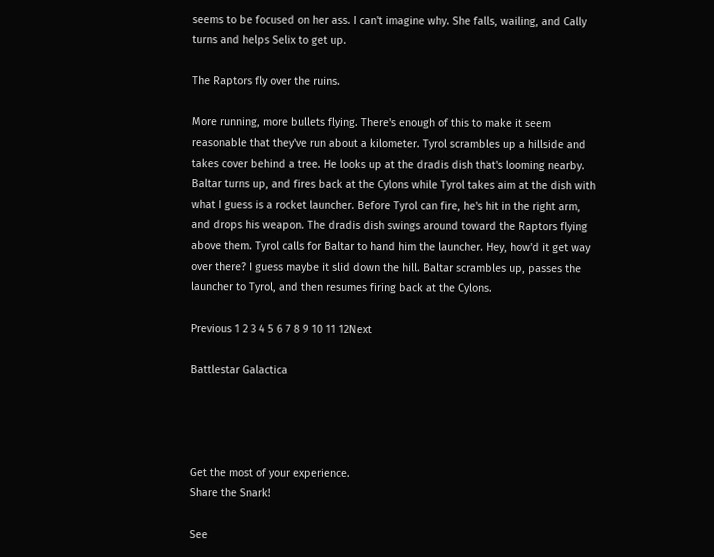seems to be focused on her ass. I can't imagine why. She falls, wailing, and Cally turns and helps Selix to get up.

The Raptors fly over the ruins.

More running, more bullets flying. There's enough of this to make it seem reasonable that they've run about a kilometer. Tyrol scrambles up a hillside and takes cover behind a tree. He looks up at the dradis dish that's looming nearby. Baltar turns up, and fires back at the Cylons while Tyrol takes aim at the dish with what I guess is a rocket launcher. Before Tyrol can fire, he's hit in the right arm, and drops his weapon. The dradis dish swings around toward the Raptors flying above them. Tyrol calls for Baltar to hand him the launcher. Hey, how'd it get way over there? I guess maybe it slid down the hill. Baltar scrambles up, passes the launcher to Tyrol, and then resumes firing back at the Cylons.

Previous 1 2 3 4 5 6 7 8 9 10 11 12Next

Battlestar Galactica




Get the most of your experience.
Share the Snark!

See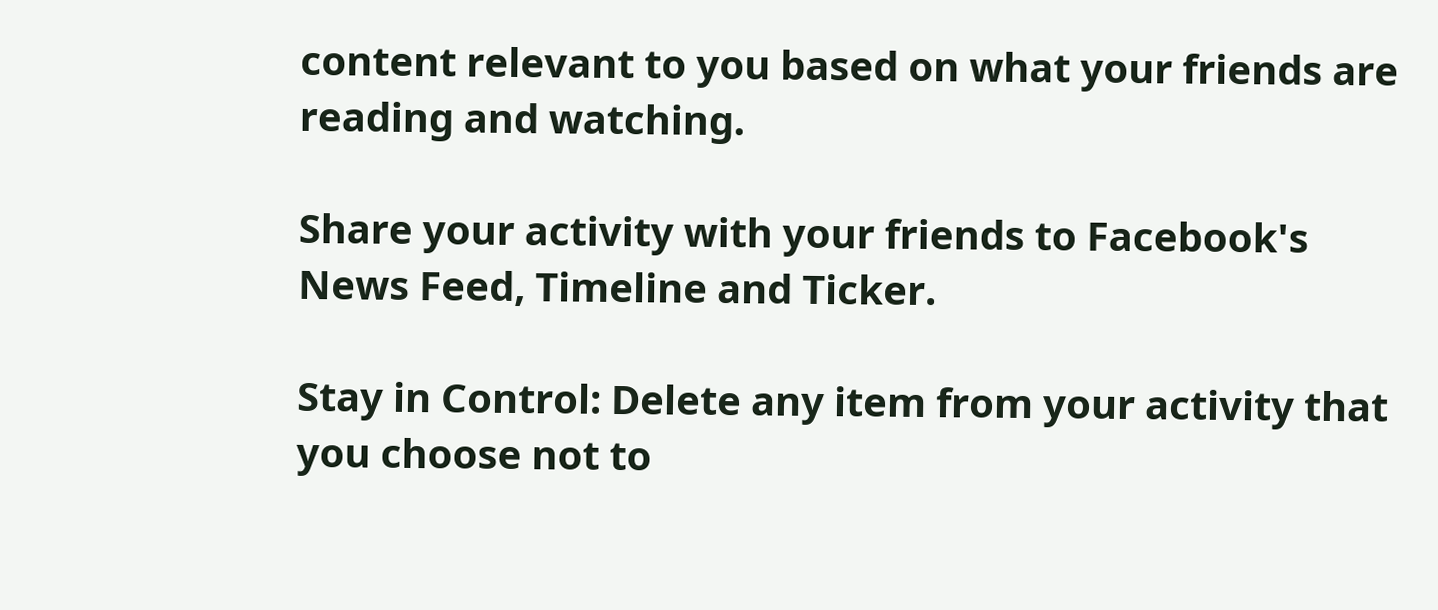content relevant to you based on what your friends are reading and watching.

Share your activity with your friends to Facebook's News Feed, Timeline and Ticker.

Stay in Control: Delete any item from your activity that you choose not to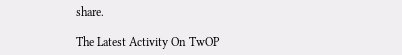share.

The Latest Activity On TwOP